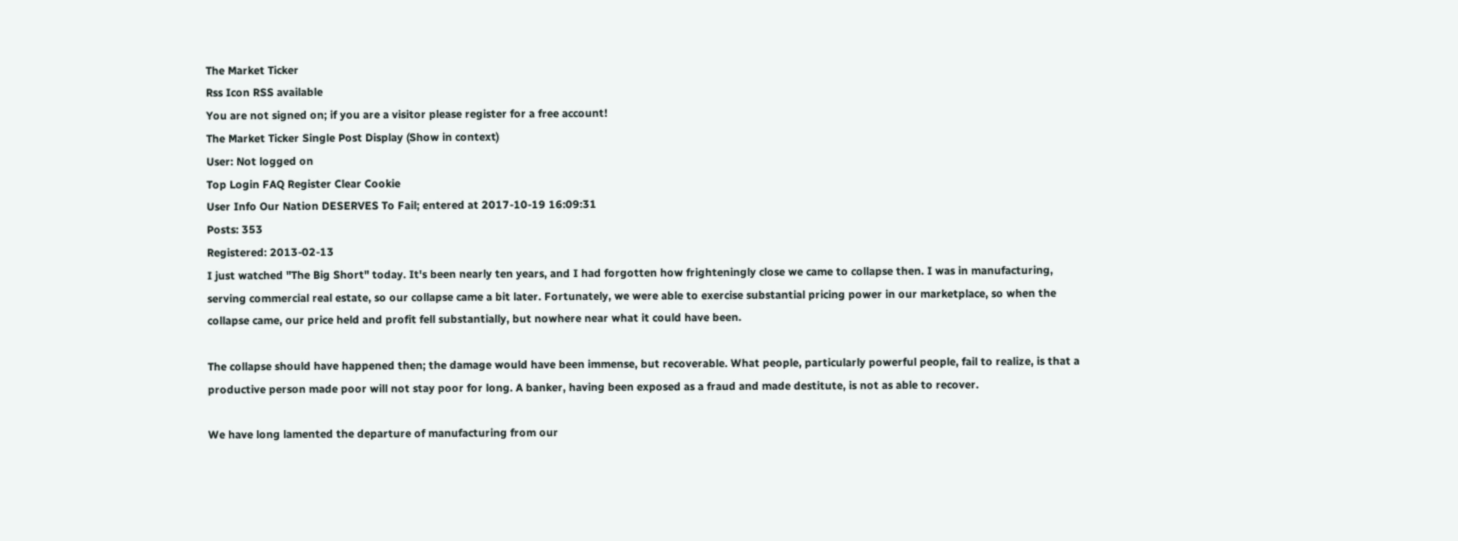The Market Ticker
Rss Icon RSS available
You are not signed on; if you are a visitor please register for a free account!
The Market Ticker Single Post Display (Show in context)
User: Not logged on
Top Login FAQ Register Clear Cookie
User Info Our Nation DESERVES To Fail; entered at 2017-10-19 16:09:31
Posts: 353
Registered: 2013-02-13
I just watched "The Big Short" today. It's been nearly ten years, and I had forgotten how frighteningly close we came to collapse then. I was in manufacturing, serving commercial real estate, so our collapse came a bit later. Fortunately, we were able to exercise substantial pricing power in our marketplace, so when the collapse came, our price held and profit fell substantially, but nowhere near what it could have been.

The collapse should have happened then; the damage would have been immense, but recoverable. What people, particularly powerful people, fail to realize, is that a productive person made poor will not stay poor for long. A banker, having been exposed as a fraud and made destitute, is not as able to recover.

We have long lamented the departure of manufacturing from our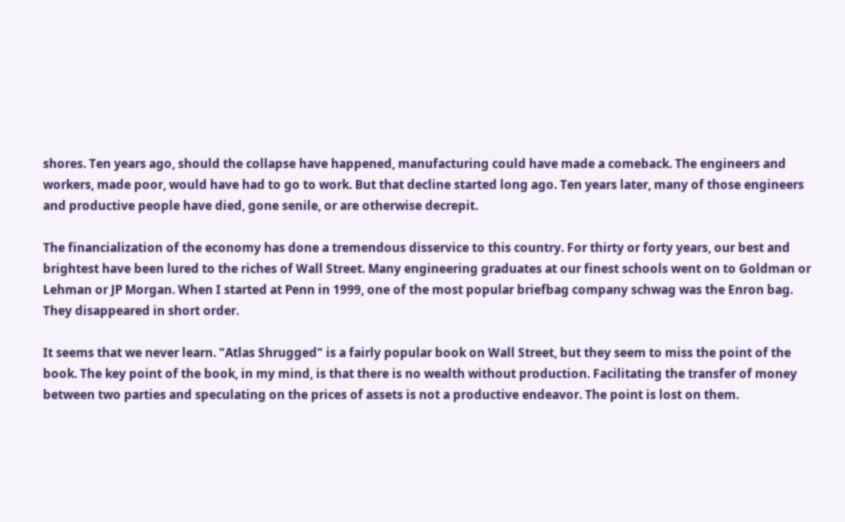shores. Ten years ago, should the collapse have happened, manufacturing could have made a comeback. The engineers and workers, made poor, would have had to go to work. But that decline started long ago. Ten years later, many of those engineers and productive people have died, gone senile, or are otherwise decrepit.

The financialization of the economy has done a tremendous disservice to this country. For thirty or forty years, our best and brightest have been lured to the riches of Wall Street. Many engineering graduates at our finest schools went on to Goldman or Lehman or JP Morgan. When I started at Penn in 1999, one of the most popular briefbag company schwag was the Enron bag. They disappeared in short order.

It seems that we never learn. "Atlas Shrugged" is a fairly popular book on Wall Street, but they seem to miss the point of the book. The key point of the book, in my mind, is that there is no wealth without production. Facilitating the transfer of money between two parties and speculating on the prices of assets is not a productive endeavor. The point is lost on them.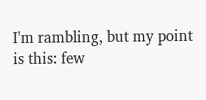I'm rambling, but my point is this: few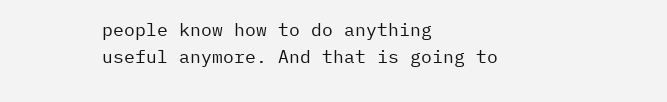people know how to do anything useful anymore. And that is going to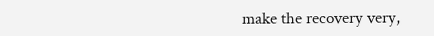make the recovery very,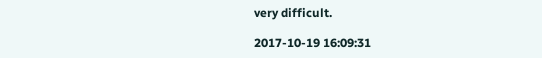very difficult.

2017-10-19 16:09:31